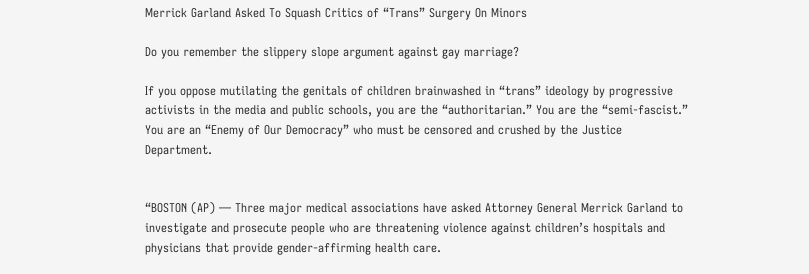Merrick Garland Asked To Squash Critics of “Trans” Surgery On Minors

Do you remember the slippery slope argument against gay marriage?

If you oppose mutilating the genitals of children brainwashed in “trans” ideology by progressive activists in the media and public schools, you are the “authoritarian.” You are the “semi-fascist.” You are an “Enemy of Our Democracy” who must be censored and crushed by the Justice Department.


“BOSTON (AP) — Three major medical associations have asked Attorney General Merrick Garland to investigate and prosecute people who are threatening violence against children’s hospitals and physicians that provide gender-affirming health care.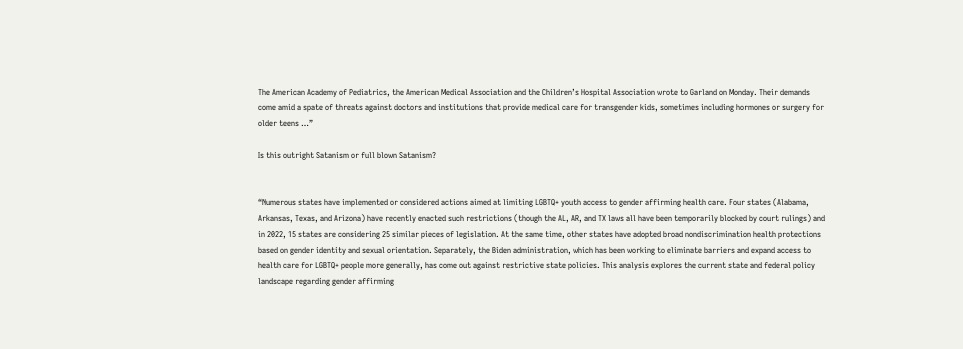The American Academy of Pediatrics, the American Medical Association and the Children’s Hospital Association wrote to Garland on Monday. Their demands come amid a spate of threats against doctors and institutions that provide medical care for transgender kids, sometimes including hormones or surgery for older teens …”

Is this outright Satanism or full blown Satanism?


“Numerous states have implemented or considered actions aimed at limiting LGBTQ+ youth access to gender affirming health care. Four states (Alabama, Arkansas, Texas, and Arizona) have recently enacted such restrictions (though the AL, AR, and TX laws all have been temporarily blocked by court rulings) and in 2022, 15 states are considering 25 similar pieces of legislation. At the same time, other states have adopted broad nondiscrimination health protections based on gender identity and sexual orientation. Separately, the Biden administration, which has been working to eliminate barriers and expand access to health care for LGBTQ+ people more generally, has come out against restrictive state policies. This analysis explores the current state and federal policy landscape regarding gender affirming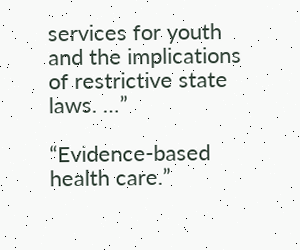services for youth and the implications of restrictive state laws. …”

“Evidence-based health care.”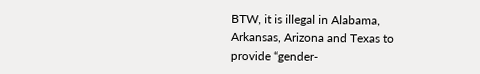BTW, it is illegal in Alabama, Arkansas, Arizona and Texas to provide “gender-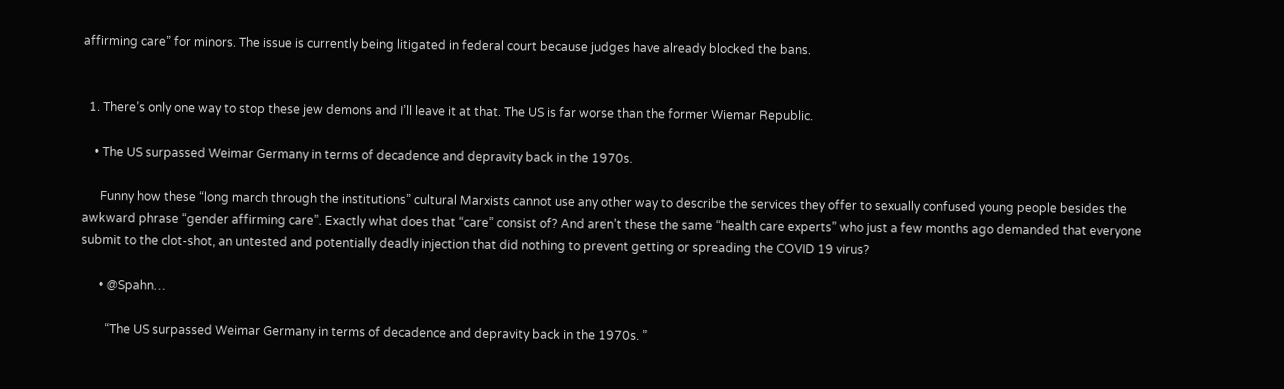affirming care” for minors. The issue is currently being litigated in federal court because judges have already blocked the bans.


  1. There’s only one way to stop these jew demons and I’ll leave it at that. The US is far worse than the former Wiemar Republic.

    • The US surpassed Weimar Germany in terms of decadence and depravity back in the 1970s.

      Funny how these “long march through the institutions” cultural Marxists cannot use any other way to describe the services they offer to sexually confused young people besides the awkward phrase “gender affirming care”. Exactly what does that “care” consist of? And aren’t these the same “health care experts” who just a few months ago demanded that everyone submit to the clot-shot, an untested and potentially deadly injection that did nothing to prevent getting or spreading the COVID 19 virus?

      • @Spahn…

        “The US surpassed Weimar Germany in terms of decadence and depravity back in the 1970s. ”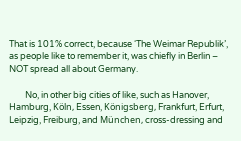That is 101% correct, because ‘The Weimar Republik’, as people like to remember it, was chiefly in Berlin – NOT spread all about Germany.

        No, in other big cities of like, such as Hanover, Hamburg, Köln, Essen, Königsberg, Frankfurt, Erfurt, Leipzig, Freiburg, and München, cross-dressing and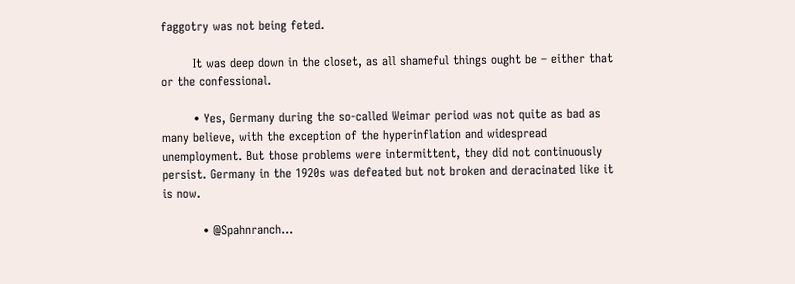faggotry was not being feted.

        It was deep down in the closet, as all shameful things ought be – either that or the confessional.

        • Yes, Germany during the so-called Weimar period was not quite as bad as many believe, with the exception of the hyperinflation and widespread unemployment. But those problems were intermittent, they did not continuously persist. Germany in the 1920s was defeated but not broken and deracinated like it is now.

          • @Spahnranch…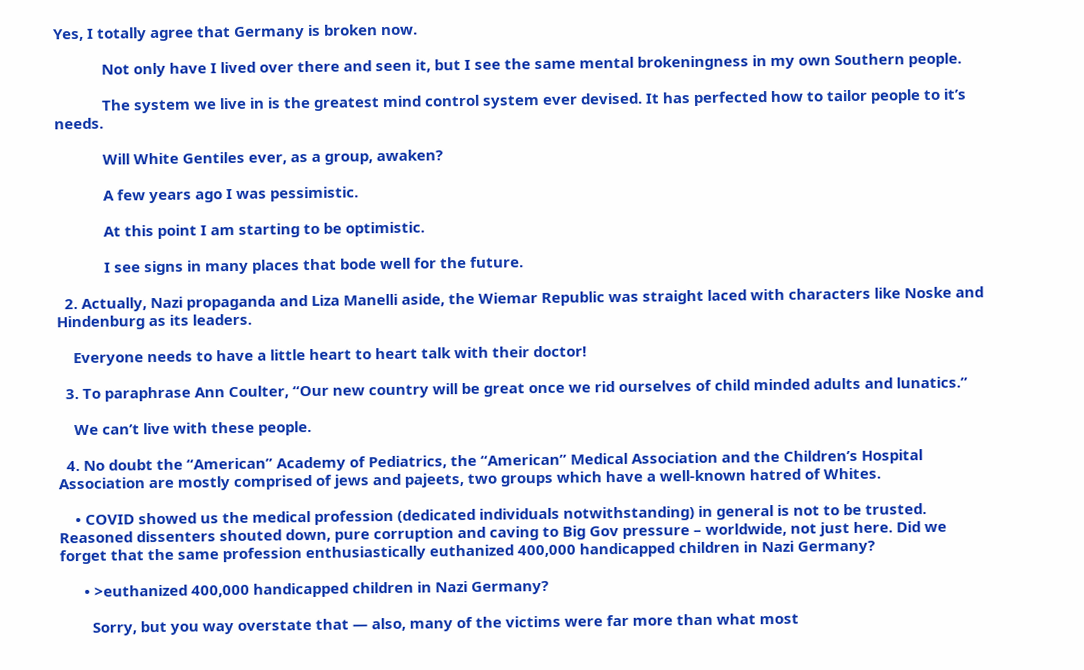Yes, I totally agree that Germany is broken now.

            Not only have I lived over there and seen it, but I see the same mental brokeningness in my own Southern people.

            The system we live in is the greatest mind control system ever devised. It has perfected how to tailor people to it’s needs.

            Will White Gentiles ever, as a group, awaken?

            A few years ago I was pessimistic.

            At this point I am starting to be optimistic.

            I see signs in many places that bode well for the future.

  2. Actually, Nazi propaganda and Liza Manelli aside, the Wiemar Republic was straight laced with characters like Noske and Hindenburg as its leaders.

    Everyone needs to have a little heart to heart talk with their doctor!

  3. To paraphrase Ann Coulter, “Our new country will be great once we rid ourselves of child minded adults and lunatics.”

    We can’t live with these people.

  4. No doubt the “American” Academy of Pediatrics, the “American” Medical Association and the Children’s Hospital Association are mostly comprised of jews and pajeets, two groups which have a well-known hatred of Whites.

    • COVID showed us the medical profession (dedicated individuals notwithstanding) in general is not to be trusted. Reasoned dissenters shouted down, pure corruption and caving to Big Gov pressure – worldwide, not just here. Did we forget that the same profession enthusiastically euthanized 400,000 handicapped children in Nazi Germany?

      • >euthanized 400,000 handicapped children in Nazi Germany?

        Sorry, but you way overstate that — also, many of the victims were far more than what most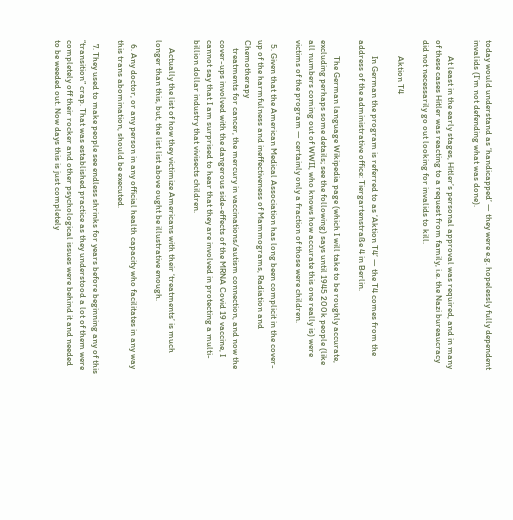today would understand as ‘handicapped’ — they were e.g. hopelessly fully dependent invalids (I’m not defending what was done).

        At least in the early stages, Hitler’s personal approval was required, and in many of these cases Hitler was reacting to a request from family, i.e. the Nazi bureaucracy did not necessarily go out looking for invalids to kill.

        Aktion T4

        In German the program is referred to as ‘Aktion T4’ — the T4 comes from the address of the administrative office: Tiergartenstraße 4 in Berlin.

        The German language Wikipedia page (which I will take to be roughly accurate, excluding perhaps some details; see the following) says until 1945 200k people (like all numbers coming out of WWII, who knows how accurate this one really is) were victims of the program — certainly only a fraction of those were children.

  5. Given that the American Medical Association has long been complicit in the cover-up of the harmfulness and ineffectiveness of Mammograms, Radiation and Chemotherapy
    treatments for cancer, the mercury in vaccinations/autism connection, and now the cover-ups involved with the dangerous side-effects of the MRNA Covid 19 vaccine, I cannot say that I am surprised to hear that they are involved in protecting a multi-billion dollar industry that vivisects children.

    Actually the list of how they victimize Americans with their ‘treatments’ is much longer than this, but, the list list above ought be illustrative enough.

  6. Any doctor, or any person in any official health capacity who facilitates in any way this trans abomination, should be executed.

  7. They used to make people see endless shrinks for years before beginning any of this “transition” crap. That was established practice as they understood a lot of them were completely off their rocker and other psychological issues were behind it and needed to be weeded out. Now days this is just completely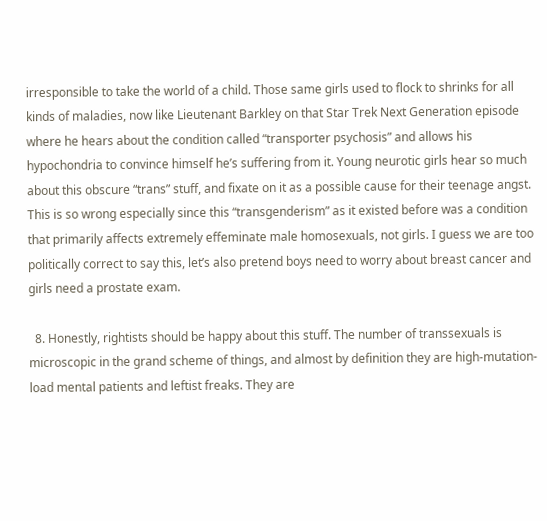irresponsible to take the world of a child. Those same girls used to flock to shrinks for all kinds of maladies, now like Lieutenant Barkley on that Star Trek Next Generation episode where he hears about the condition called “transporter psychosis” and allows his hypochondria to convince himself he’s suffering from it. Young neurotic girls hear so much about this obscure “trans” stuff, and fixate on it as a possible cause for their teenage angst. This is so wrong especially since this “transgenderism” as it existed before was a condition that primarily affects extremely effeminate male homosexuals, not girls. I guess we are too politically correct to say this, let’s also pretend boys need to worry about breast cancer and girls need a prostate exam.

  8. Honestly, rightists should be happy about this stuff. The number of transsexuals is microscopic in the grand scheme of things, and almost by definition they are high-mutation-load mental patients and leftist freaks. They are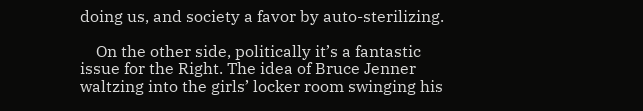doing us, and society a favor by auto-sterilizing.

    On the other side, politically it’s a fantastic issue for the Right. The idea of Bruce Jenner waltzing into the girls’ locker room swinging his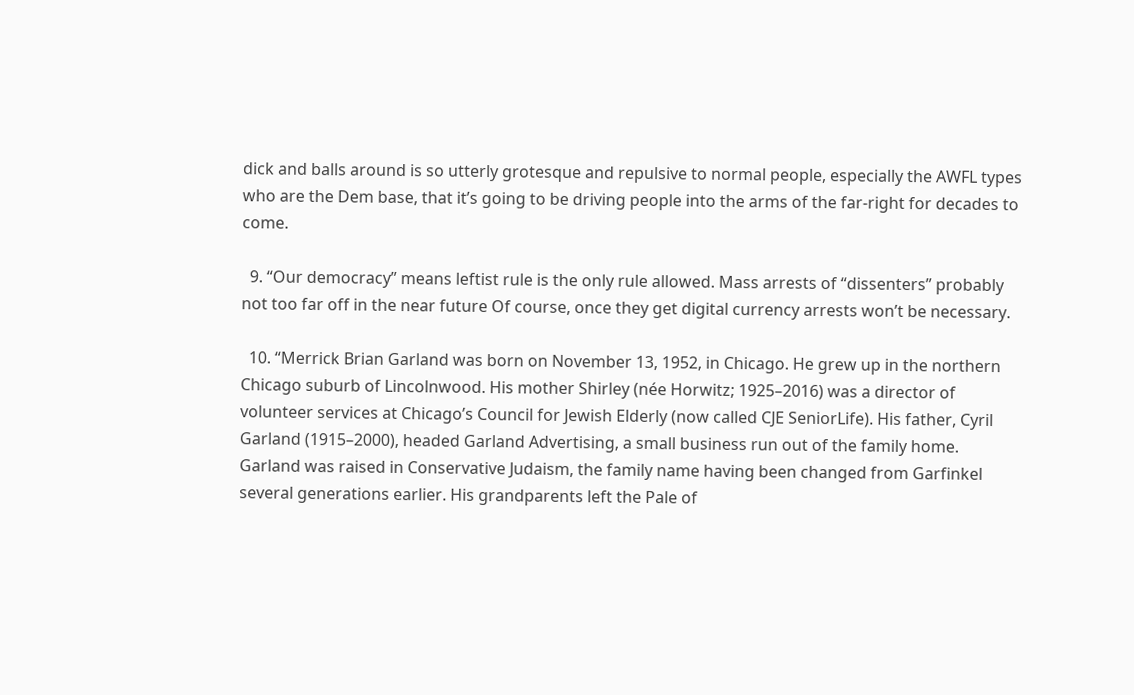dick and balls around is so utterly grotesque and repulsive to normal people, especially the AWFL types who are the Dem base, that it’s going to be driving people into the arms of the far-right for decades to come.

  9. “Our democracy” means leftist rule is the only rule allowed. Mass arrests of “dissenters” probably not too far off in the near future Of course, once they get digital currency arrests won’t be necessary.

  10. “Merrick Brian Garland was born on November 13, 1952, in Chicago. He grew up in the northern Chicago suburb of Lincolnwood. His mother Shirley (née Horwitz; 1925–2016) was a director of volunteer services at Chicago’s Council for Jewish Elderly (now called CJE SeniorLife). His father, Cyril Garland (1915–2000), headed Garland Advertising, a small business run out of the family home. Garland was raised in Conservative Judaism, the family name having been changed from Garfinkel several generations earlier. His grandparents left the Pale of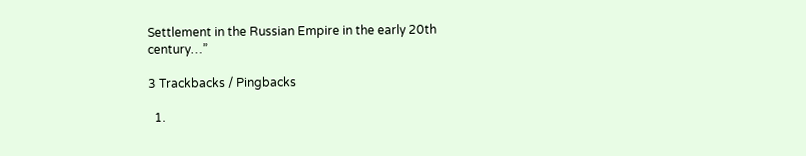Settlement in the Russian Empire in the early 20th century…”

3 Trackbacks / Pingbacks

  1.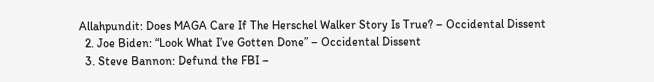Allahpundit: Does MAGA Care If The Herschel Walker Story Is True? – Occidental Dissent
  2. Joe Biden: “Look What I’ve Gotten Done” – Occidental Dissent
  3. Steve Bannon: Defund the FBI –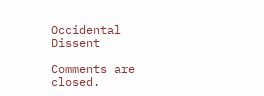Occidental Dissent

Comments are closed.